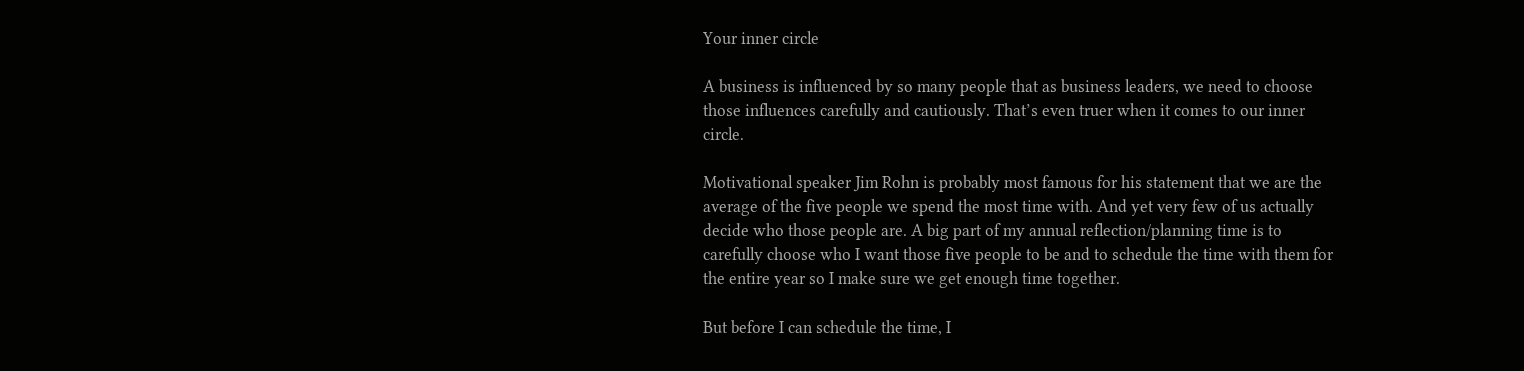Your inner circle

A business is influenced by so many people that as business leaders, we need to choose those influences carefully and cautiously. That’s even truer when it comes to our inner circle.

Motivational speaker Jim Rohn is probably most famous for his statement that we are the average of the five people we spend the most time with. And yet very few of us actually decide who those people are. A big part of my annual reflection/planning time is to carefully choose who I want those five people to be and to schedule the time with them for the entire year so I make sure we get enough time together.

But before I can schedule the time, I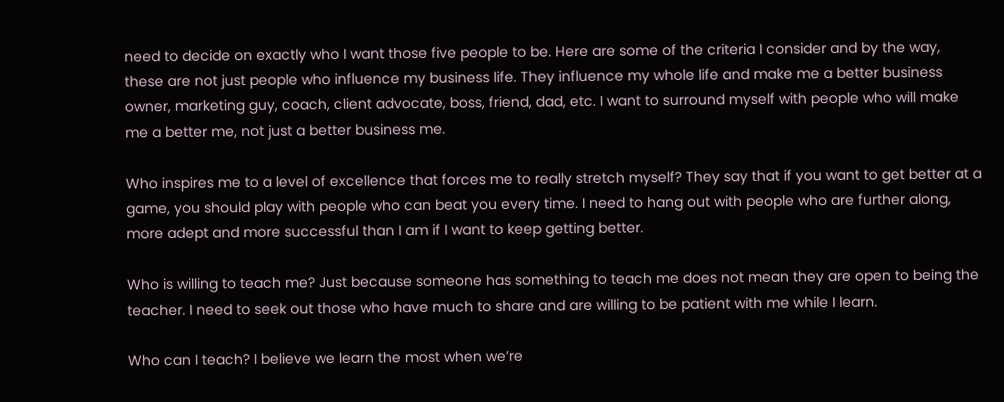need to decide on exactly who I want those five people to be. Here are some of the criteria I consider and by the way, these are not just people who influence my business life. They influence my whole life and make me a better business owner, marketing guy, coach, client advocate, boss, friend, dad, etc. I want to surround myself with people who will make me a better me, not just a better business me.

Who inspires me to a level of excellence that forces me to really stretch myself? They say that if you want to get better at a game, you should play with people who can beat you every time. I need to hang out with people who are further along, more adept and more successful than I am if I want to keep getting better.

Who is willing to teach me? Just because someone has something to teach me does not mean they are open to being the teacher. I need to seek out those who have much to share and are willing to be patient with me while I learn.

Who can I teach? I believe we learn the most when we’re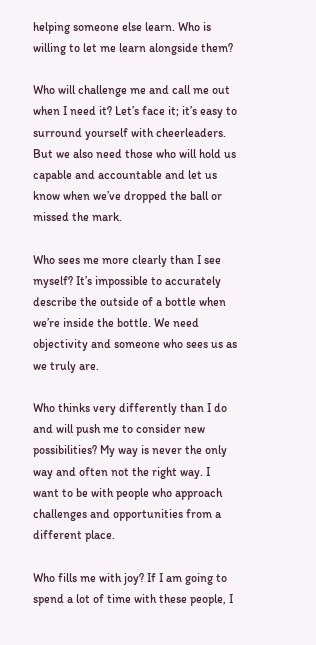helping someone else learn. Who is willing to let me learn alongside them?

Who will challenge me and call me out when I need it? Let’s face it; it’s easy to surround yourself with cheerleaders. But we also need those who will hold us capable and accountable and let us know when we’ve dropped the ball or missed the mark.

Who sees me more clearly than I see myself? It’s impossible to accurately describe the outside of a bottle when we’re inside the bottle. We need objectivity and someone who sees us as we truly are.

Who thinks very differently than I do and will push me to consider new possibilities? My way is never the only way and often not the right way. I want to be with people who approach challenges and opportunities from a different place.

Who fills me with joy? If I am going to spend a lot of time with these people, I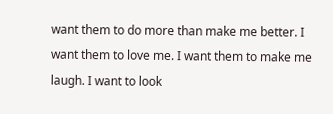want them to do more than make me better. I want them to love me. I want them to make me laugh. I want to look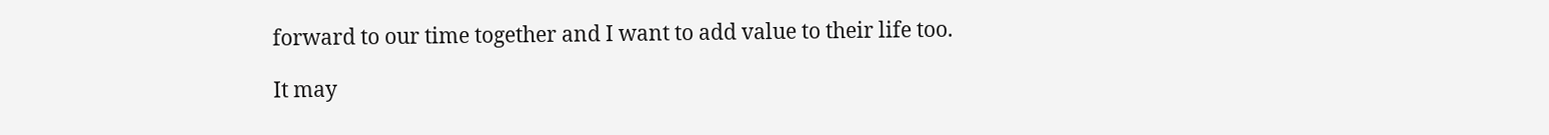forward to our time together and I want to add value to their life too.

It may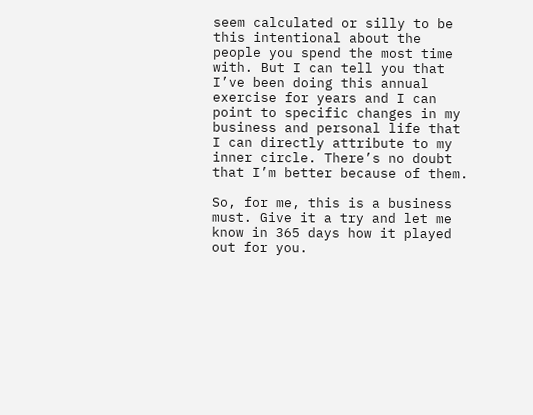seem calculated or silly to be this intentional about the people you spend the most time with. But I can tell you that I’ve been doing this annual exercise for years and I can point to specific changes in my business and personal life that I can directly attribute to my inner circle. There’s no doubt that I’m better because of them.

So, for me, this is a business must. Give it a try and let me know in 365 days how it played out for you.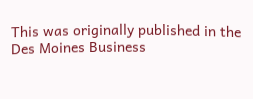This was originally published in the Des Moines Business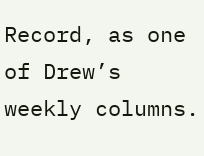Record, as one of Drew’s weekly columns.